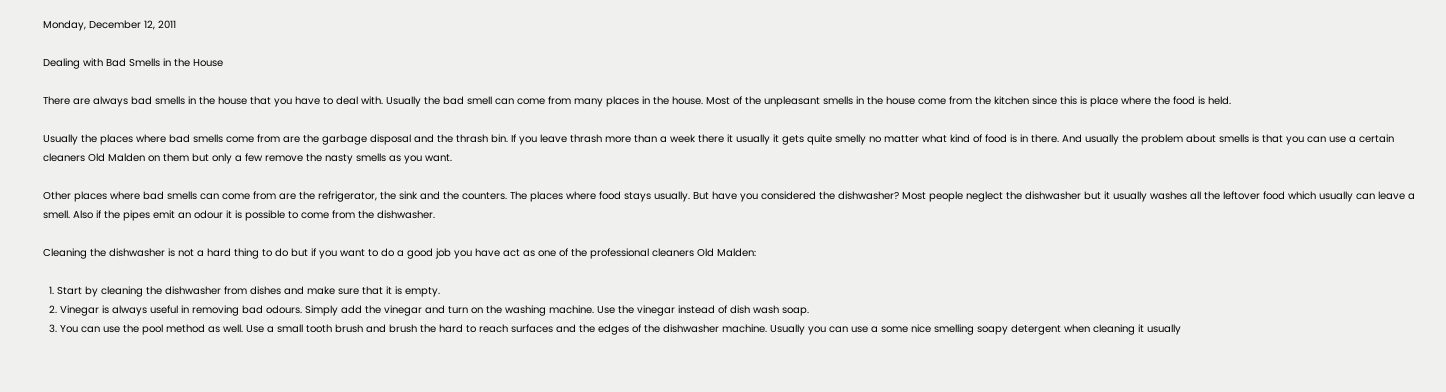Monday, December 12, 2011

Dealing with Bad Smells in the House

There are always bad smells in the house that you have to deal with. Usually the bad smell can come from many places in the house. Most of the unpleasant smells in the house come from the kitchen since this is place where the food is held.

Usually the places where bad smells come from are the garbage disposal and the thrash bin. If you leave thrash more than a week there it usually it gets quite smelly no matter what kind of food is in there. And usually the problem about smells is that you can use a certain cleaners Old Malden on them but only a few remove the nasty smells as you want.

Other places where bad smells can come from are the refrigerator, the sink and the counters. The places where food stays usually. But have you considered the dishwasher? Most people neglect the dishwasher but it usually washes all the leftover food which usually can leave a smell. Also if the pipes emit an odour it is possible to come from the dishwasher.

Cleaning the dishwasher is not a hard thing to do but if you want to do a good job you have act as one of the professional cleaners Old Malden:

  1. Start by cleaning the dishwasher from dishes and make sure that it is empty.
  2. Vinegar is always useful in removing bad odours. Simply add the vinegar and turn on the washing machine. Use the vinegar instead of dish wash soap.
  3. You can use the pool method as well. Use a small tooth brush and brush the hard to reach surfaces and the edges of the dishwasher machine. Usually you can use a some nice smelling soapy detergent when cleaning it usually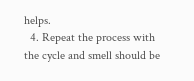helps.
  4. Repeat the process with the cycle and smell should be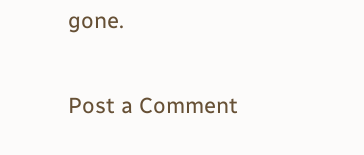gone.


Post a Comment